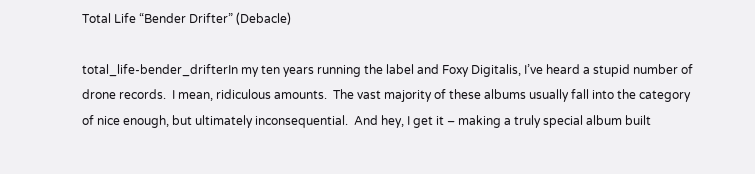Total Life “Bender Drifter” (Debacle)

total_life-bender_drifterIn my ten years running the label and Foxy Digitalis, I’ve heard a stupid number of drone records.  I mean, ridiculous amounts.  The vast majority of these albums usually fall into the category of nice enough, but ultimately inconsequential.  And hey, I get it – making a truly special album built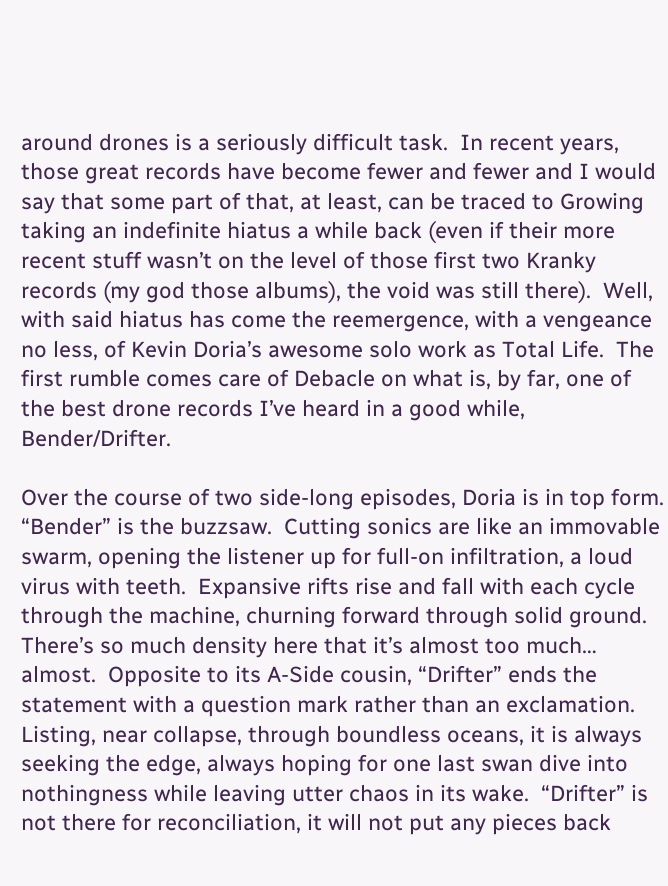around drones is a seriously difficult task.  In recent years, those great records have become fewer and fewer and I would say that some part of that, at least, can be traced to Growing taking an indefinite hiatus a while back (even if their more recent stuff wasn’t on the level of those first two Kranky records (my god those albums), the void was still there).  Well, with said hiatus has come the reemergence, with a vengeance no less, of Kevin Doria’s awesome solo work as Total Life.  The first rumble comes care of Debacle on what is, by far, one of the best drone records I’ve heard in a good while, Bender/Drifter.

Over the course of two side-long episodes, Doria is in top form.  “Bender” is the buzzsaw.  Cutting sonics are like an immovable swarm, opening the listener up for full-on infiltration, a loud virus with teeth.  Expansive rifts rise and fall with each cycle through the machine, churning forward through solid ground.  There’s so much density here that it’s almost too much… almost.  Opposite to its A-Side cousin, “Drifter” ends the statement with a question mark rather than an exclamation.  Listing, near collapse, through boundless oceans, it is always seeking the edge, always hoping for one last swan dive into nothingness while leaving utter chaos in its wake.  “Drifter” is not there for reconciliation, it will not put any pieces back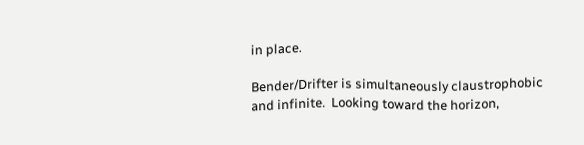in place.

Bender/Drifter is simultaneously claustrophobic and infinite.  Looking toward the horizon,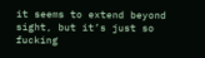it seems to extend beyond sight, but it’s just so fucking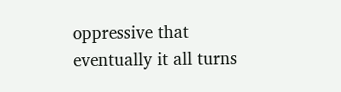oppressive that eventually it all turns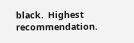black.  Highest recommendation.